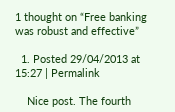1 thought on “Free banking was robust and effective”

  1. Posted 29/04/2013 at 15:27 | Permalink

    Nice post. The fourth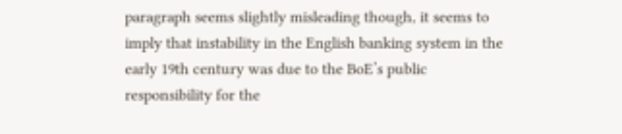paragraph seems slightly misleading though, it seems to imply that instability in the English banking system in the early 19th century was due to the BoE’s public responsibility for the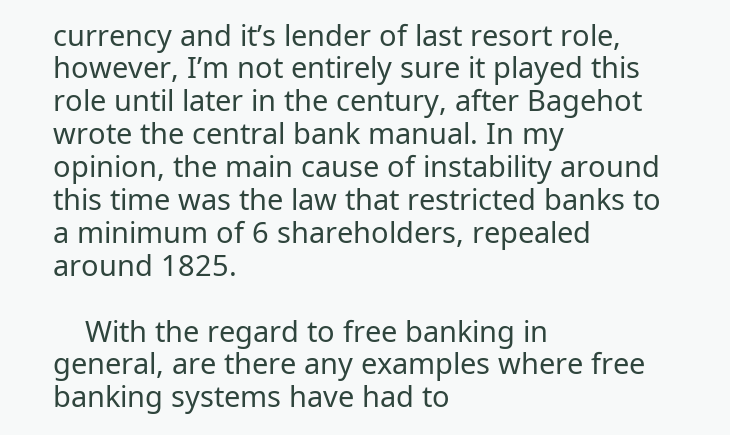currency and it’s lender of last resort role, however, I’m not entirely sure it played this role until later in the century, after Bagehot wrote the central bank manual. In my opinion, the main cause of instability around this time was the law that restricted banks to a minimum of 6 shareholders, repealed around 1825.

    With the regard to free banking in general, are there any examples where free banking systems have had to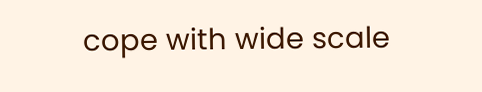cope with wide scale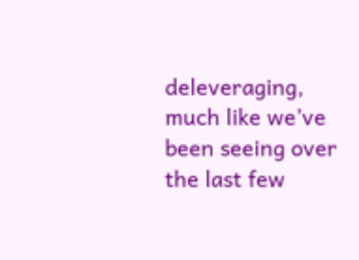deleveraging, much like we’ve been seeing over the last few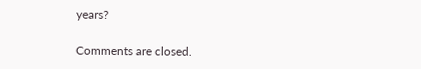years?

Comments are closed.